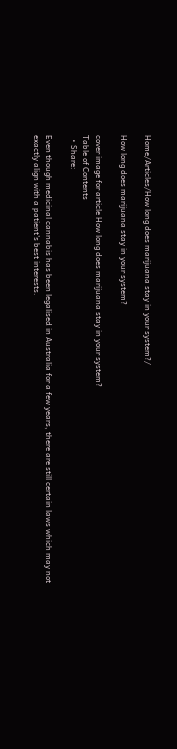Home/Articles/How long does marijuana stay in your system?/

How long does marijuana stay in your system?

cover image for article How long does marijuana stay in your system?
Table of Contents
  • Share:

Even though medicinal cannabis has been legalised in Australia for a few years, there are still certain laws which may not exactly align with a patient's best interests.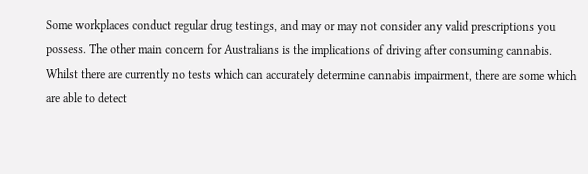Some workplaces conduct regular drug testings, and may or may not consider any valid prescriptions you possess. The other main concern for Australians is the implications of driving after consuming cannabis. Whilst there are currently no tests which can accurately determine cannabis impairment, there are some which are able to detect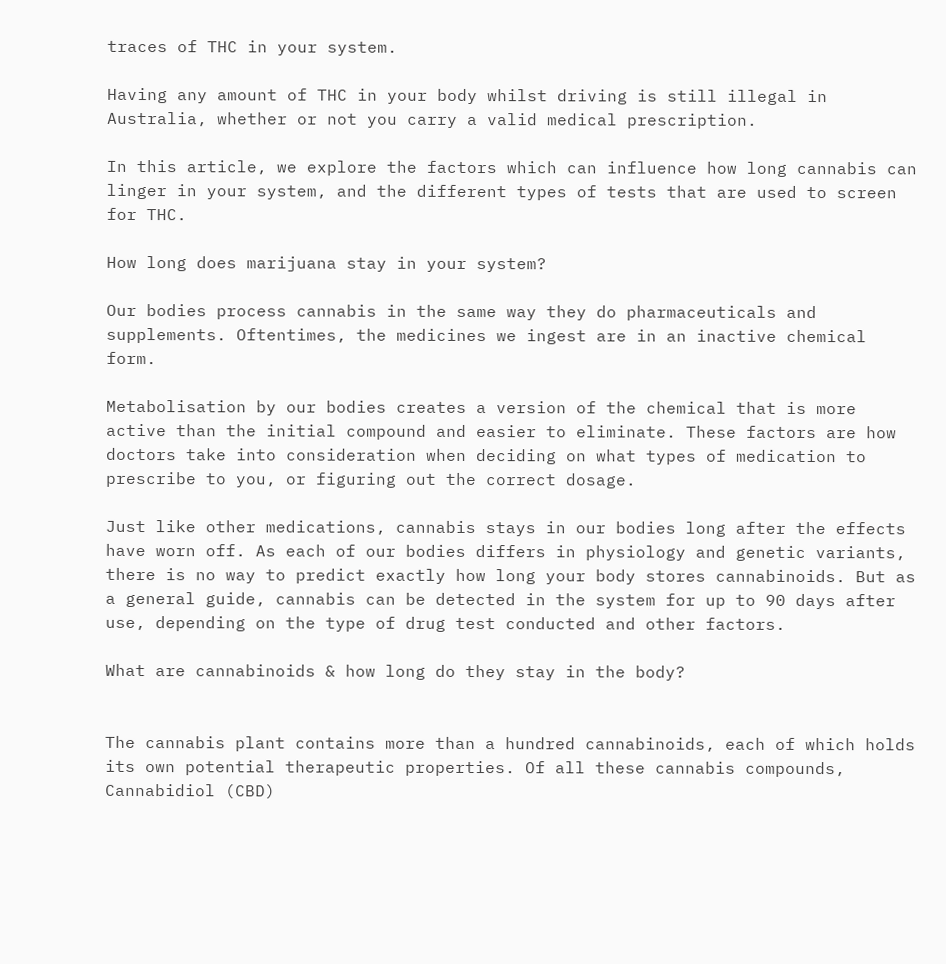traces of THC in your system.

Having any amount of THC in your body whilst driving is still illegal in Australia, whether or not you carry a valid medical prescription.

In this article, we explore the factors which can influence how long cannabis can linger in your system, and the different types of tests that are used to screen for THC.

How long does marijuana stay in your system?

Our bodies process cannabis in the same way they do pharmaceuticals and supplements. Oftentimes, the medicines we ingest are in an inactive chemical form.

Metabolisation by our bodies creates a version of the chemical that is more active than the initial compound and easier to eliminate. These factors are how doctors take into consideration when deciding on what types of medication to prescribe to you, or figuring out the correct dosage.

Just like other medications, cannabis stays in our bodies long after the effects have worn off. As each of our bodies differs in physiology and genetic variants, there is no way to predict exactly how long your body stores cannabinoids. But as a general guide, cannabis can be detected in the system for up to 90 days after use, depending on the type of drug test conducted and other factors.

What are cannabinoids & how long do they stay in the body?


The cannabis plant contains more than a hundred cannabinoids, each of which holds its own potential therapeutic properties. Of all these cannabis compounds, Cannabidiol (CBD)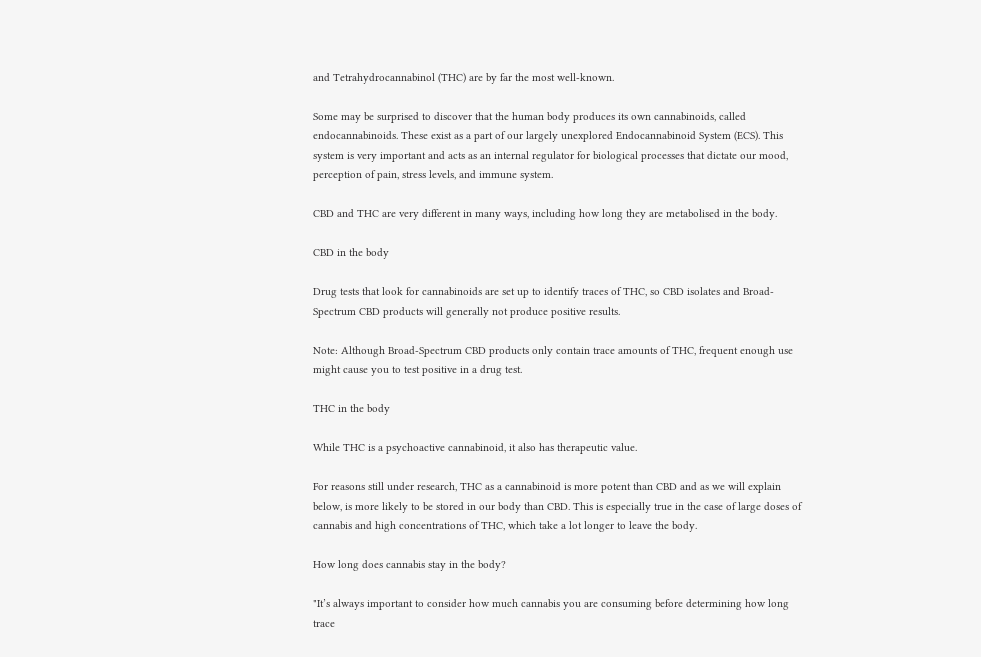and Tetrahydrocannabinol (THC) are by far the most well-known.

Some may be surprised to discover that the human body produces its own cannabinoids, called endocannabinoids. These exist as a part of our largely unexplored Endocannabinoid System (ECS). This system is very important and acts as an internal regulator for biological processes that dictate our mood, perception of pain, stress levels, and immune system.

CBD and THC are very different in many ways, including how long they are metabolised in the body.

CBD in the body

Drug tests that look for cannabinoids are set up to identify traces of THC, so CBD isolates and Broad-Spectrum CBD products will generally not produce positive results.

Note: Although Broad-Spectrum CBD products only contain trace amounts of THC, frequent enough use might cause you to test positive in a drug test.

THC in the body

While THC is a psychoactive cannabinoid, it also has therapeutic value.

For reasons still under research, THC as a cannabinoid is more potent than CBD and as we will explain below, is more likely to be stored in our body than CBD. This is especially true in the case of large doses of cannabis and high concentrations of THC, which take a lot longer to leave the body.

How long does cannabis stay in the body?

"It’s always important to consider how much cannabis you are consuming before determining how long trace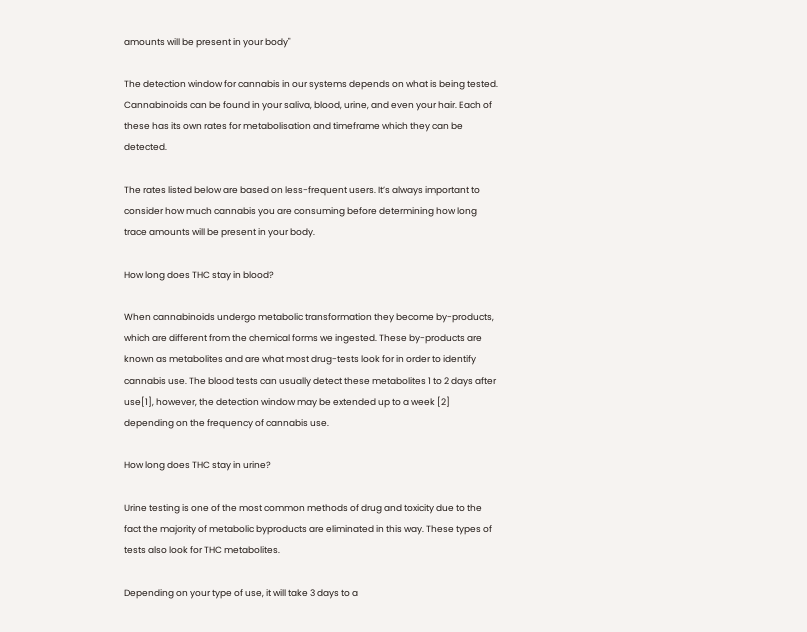amounts will be present in your body"

The detection window for cannabis in our systems depends on what is being tested. Cannabinoids can be found in your saliva, blood, urine, and even your hair. Each of these has its own rates for metabolisation and timeframe which they can be detected.

The rates listed below are based on less-frequent users. It’s always important to consider how much cannabis you are consuming before determining how long trace amounts will be present in your body.

How long does THC stay in blood?

When cannabinoids undergo metabolic transformation they become by-products, which are different from the chemical forms we ingested. These by-products are known as metabolites and are what most drug-tests look for in order to identify cannabis use. The blood tests can usually detect these metabolites 1 to 2 days after use[1], however, the detection window may be extended up to a week [2] depending on the frequency of cannabis use.

How long does THC stay in urine?

Urine testing is one of the most common methods of drug and toxicity due to the fact the majority of metabolic byproducts are eliminated in this way. These types of tests also look for THC metabolites.

Depending on your type of use, it will take 3 days to a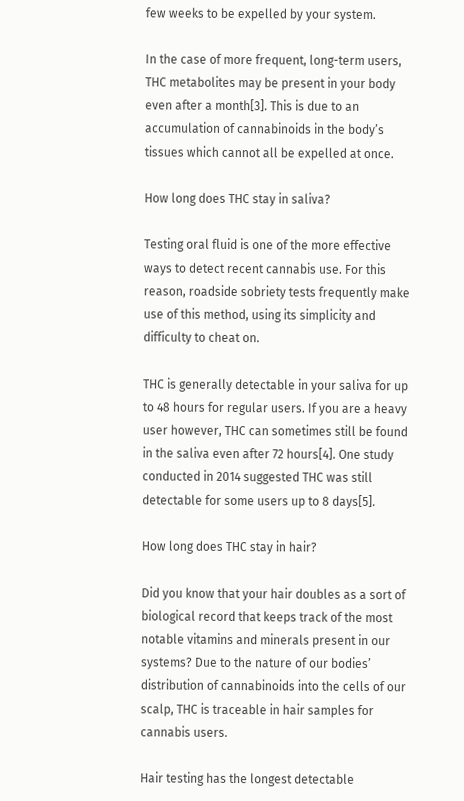few weeks to be expelled by your system.

In the case of more frequent, long-term users, THC metabolites may be present in your body even after a month[3]. This is due to an accumulation of cannabinoids in the body’s tissues which cannot all be expelled at once.

How long does THC stay in saliva?

Testing oral fluid is one of the more effective ways to detect recent cannabis use. For this reason, roadside sobriety tests frequently make use of this method, using its simplicity and difficulty to cheat on.

THC is generally detectable in your saliva for up to 48 hours for regular users. If you are a heavy user however, THC can sometimes still be found in the saliva even after 72 hours[4]. One study conducted in 2014 suggested THC was still detectable for some users up to 8 days[5].

How long does THC stay in hair?

Did you know that your hair doubles as a sort of biological record that keeps track of the most notable vitamins and minerals present in our systems? Due to the nature of our bodies’ distribution of cannabinoids into the cells of our scalp, THC is traceable in hair samples for cannabis users.

Hair testing has the longest detectable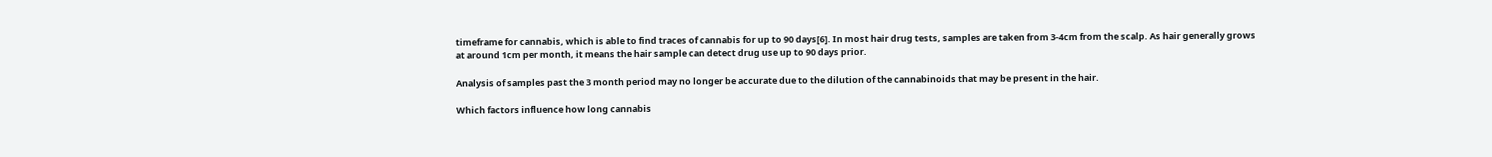timeframe for cannabis, which is able to find traces of cannabis for up to 90 days[6]. In most hair drug tests, samples are taken from 3-4cm from the scalp. As hair generally grows at around 1cm per month, it means the hair sample can detect drug use up to 90 days prior.

Analysis of samples past the 3 month period may no longer be accurate due to the dilution of the cannabinoids that may be present in the hair.

Which factors influence how long cannabis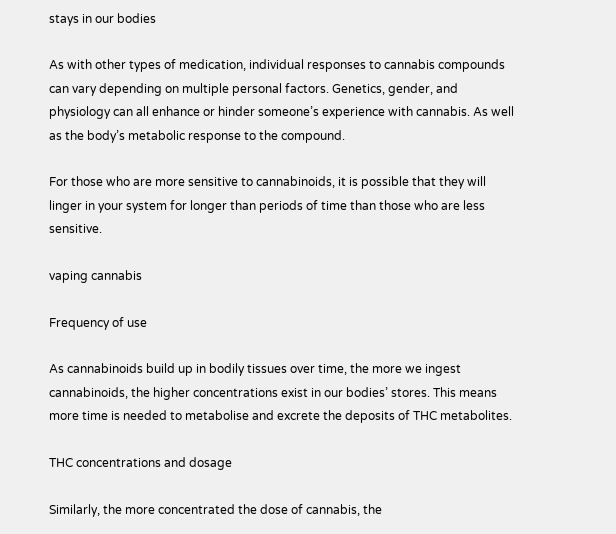stays in our bodies

As with other types of medication, individual responses to cannabis compounds can vary depending on multiple personal factors. Genetics, gender, and physiology can all enhance or hinder someone’s experience with cannabis. As well as the body’s metabolic response to the compound.

For those who are more sensitive to cannabinoids, it is possible that they will linger in your system for longer than periods of time than those who are less sensitive.

vaping cannabis

Frequency of use

As cannabinoids build up in bodily tissues over time, the more we ingest cannabinoids, the higher concentrations exist in our bodies’ stores. This means more time is needed to metabolise and excrete the deposits of THC metabolites.

THC concentrations and dosage

Similarly, the more concentrated the dose of cannabis, the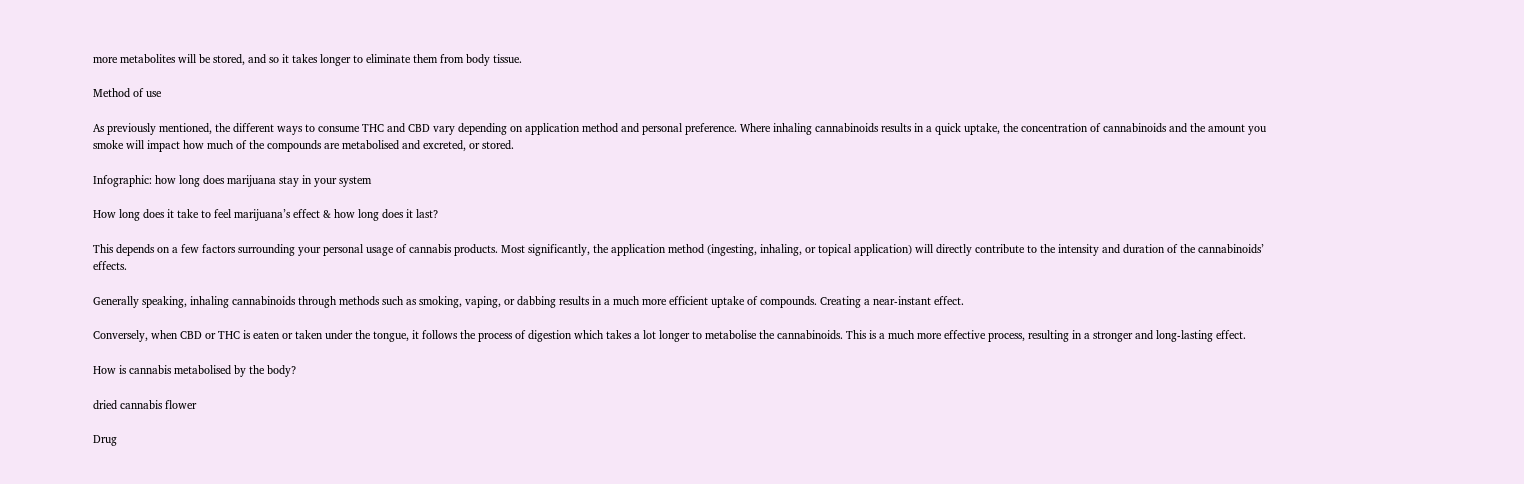more metabolites will be stored, and so it takes longer to eliminate them from body tissue.

Method of use

As previously mentioned, the different ways to consume THC and CBD vary depending on application method and personal preference. Where inhaling cannabinoids results in a quick uptake, the concentration of cannabinoids and the amount you smoke will impact how much of the compounds are metabolised and excreted, or stored.

Infographic: how long does marijuana stay in your system

How long does it take to feel marijuana’s effect & how long does it last?

This depends on a few factors surrounding your personal usage of cannabis products. Most significantly, the application method (ingesting, inhaling, or topical application) will directly contribute to the intensity and duration of the cannabinoids’ effects.

Generally speaking, inhaling cannabinoids through methods such as smoking, vaping, or dabbing results in a much more efficient uptake of compounds. Creating a near-instant effect.

Conversely, when CBD or THC is eaten or taken under the tongue, it follows the process of digestion which takes a lot longer to metabolise the cannabinoids. This is a much more effective process, resulting in a stronger and long-lasting effect.

How is cannabis metabolised by the body?

dried cannabis flower

Drug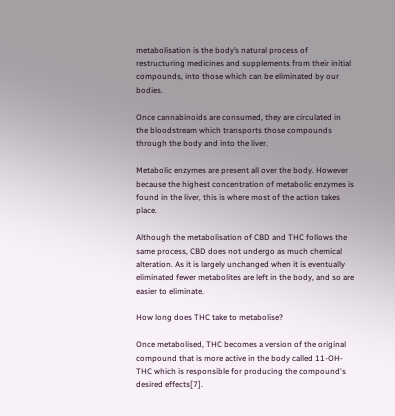metabolisation is the body’s natural process of restructuring medicines and supplements from their initial compounds, into those which can be eliminated by our bodies.

Once cannabinoids are consumed, they are circulated in the bloodstream which transports those compounds through the body and into the liver.

Metabolic enzymes are present all over the body. However because the highest concentration of metabolic enzymes is found in the liver, this is where most of the action takes place.

Although the metabolisation of CBD and THC follows the same process, CBD does not undergo as much chemical alteration. As it is largely unchanged when it is eventually eliminated fewer metabolites are left in the body, and so are easier to eliminate.

How long does THC take to metabolise?

Once metabolised, THC becomes a version of the original compound that is more active in the body called 11-OH-THC which is responsible for producing the compound's desired effects[7].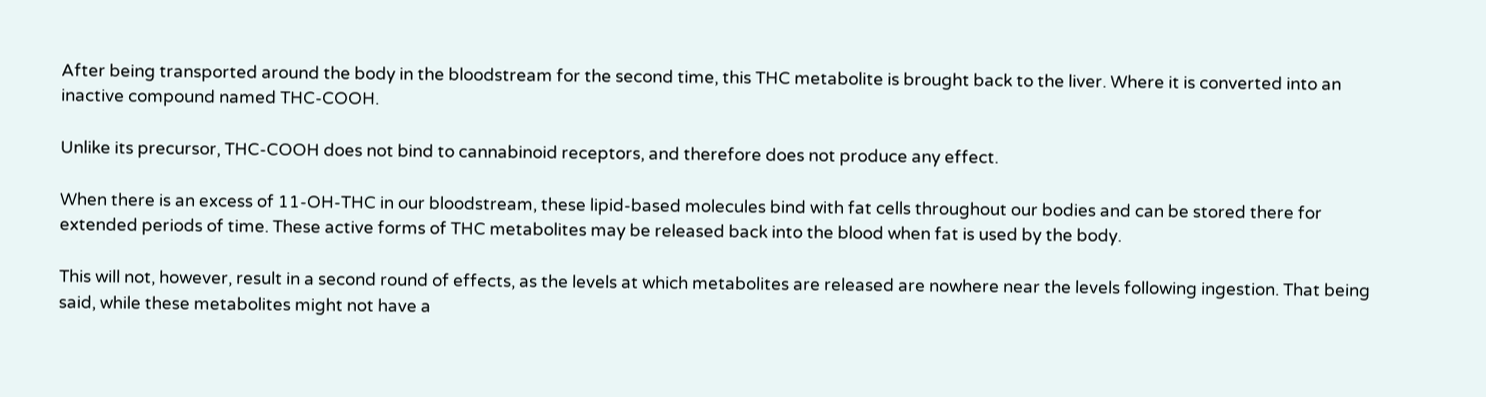After being transported around the body in the bloodstream for the second time, this THC metabolite is brought back to the liver. Where it is converted into an inactive compound named THC-COOH.

Unlike its precursor, THC-COOH does not bind to cannabinoid receptors, and therefore does not produce any effect.

When there is an excess of 11-OH-THC in our bloodstream, these lipid-based molecules bind with fat cells throughout our bodies and can be stored there for extended periods of time. These active forms of THC metabolites may be released back into the blood when fat is used by the body.

This will not, however, result in a second round of effects, as the levels at which metabolites are released are nowhere near the levels following ingestion. That being said, while these metabolites might not have a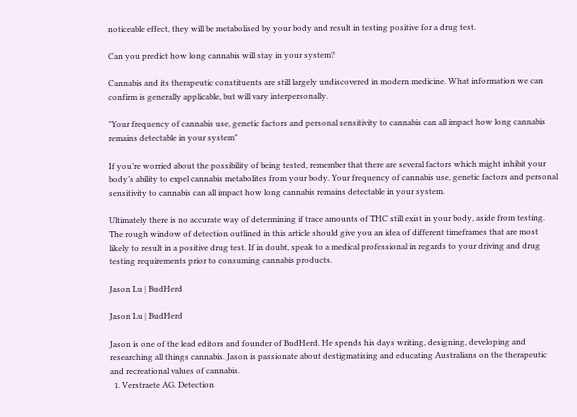noticeable effect, they will be metabolised by your body and result in testing positive for a drug test.

Can you predict how long cannabis will stay in your system?

Cannabis and its therapeutic constituents are still largely undiscovered in modern medicine. What information we can confirm is generally applicable, but will vary interpersonally.

"Your frequency of cannabis use, genetic factors and personal sensitivity to cannabis can all impact how long cannabis remains detectable in your system"

If you’re worried about the possibility of being tested, remember that there are several factors which might inhibit your body’s ability to expel cannabis metabolites from your body. Your frequency of cannabis use, genetic factors and personal sensitivity to cannabis can all impact how long cannabis remains detectable in your system.

Ultimately there is no accurate way of determining if trace amounts of THC still exist in your body, aside from testing. The rough window of detection outlined in this article should give you an idea of different timeframes that are most likely to result in a positive drug test. If in doubt, speak to a medical professional in regards to your driving and drug testing requirements prior to consuming cannabis products.

Jason Lu | BudHerd

Jason Lu | BudHerd

Jason is one of the lead editors and founder of BudHerd. He spends his days writing, designing, developing and researching all things cannabis. Jason is passionate about destigmatising and educating Australians on the therapeutic and recreational values of cannabis.
  1. Verstraete AG. Detection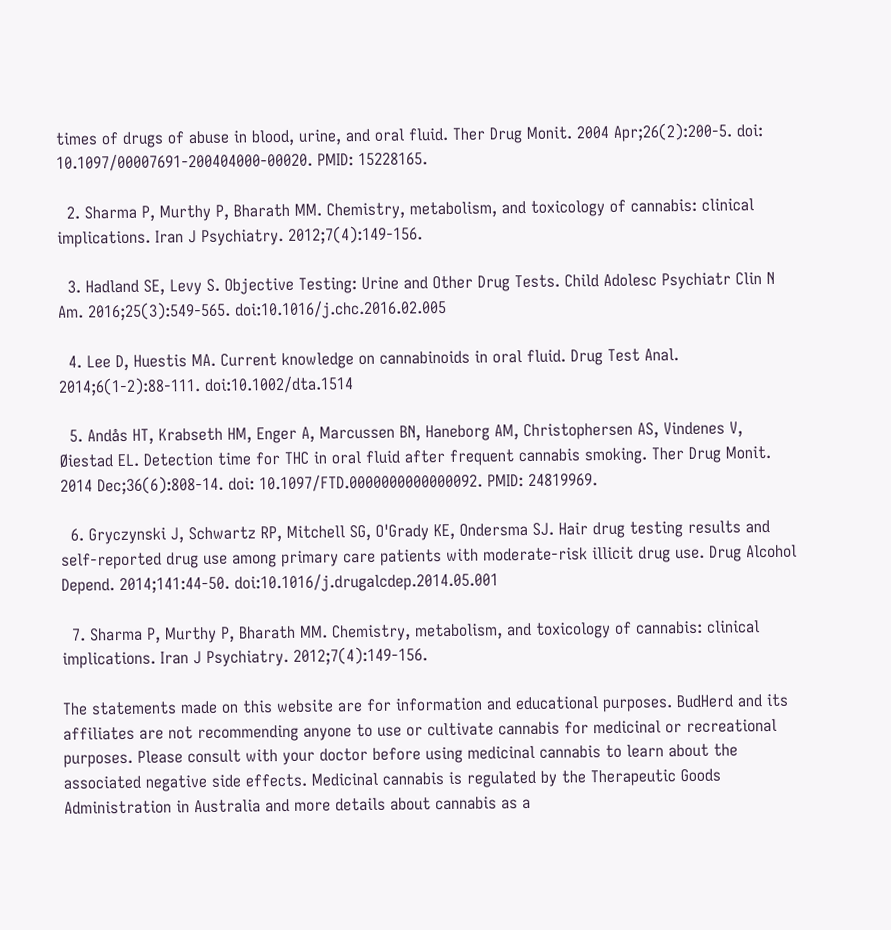times of drugs of abuse in blood, urine, and oral fluid. Ther Drug Monit. 2004 Apr;26(2):200-5. doi: 10.1097/00007691-200404000-00020. PMID: 15228165.

  2. Sharma P, Murthy P, Bharath MM. Chemistry, metabolism, and toxicology of cannabis: clinical implications. Iran J Psychiatry. 2012;7(4):149-156.

  3. Hadland SE, Levy S. Objective Testing: Urine and Other Drug Tests. Child Adolesc Psychiatr Clin N Am. 2016;25(3):549-565. doi:10.1016/j.chc.2016.02.005

  4. Lee D, Huestis MA. Current knowledge on cannabinoids in oral fluid. Drug Test Anal. 2014;6(1-2):88-111. doi:10.1002/dta.1514

  5. Andås HT, Krabseth HM, Enger A, Marcussen BN, Haneborg AM, Christophersen AS, Vindenes V, Øiestad EL. Detection time for THC in oral fluid after frequent cannabis smoking. Ther Drug Monit. 2014 Dec;36(6):808-14. doi: 10.1097/FTD.0000000000000092. PMID: 24819969.

  6. Gryczynski J, Schwartz RP, Mitchell SG, O'Grady KE, Ondersma SJ. Hair drug testing results and self-reported drug use among primary care patients with moderate-risk illicit drug use. Drug Alcohol Depend. 2014;141:44-50. doi:10.1016/j.drugalcdep.2014.05.001

  7. Sharma P, Murthy P, Bharath MM. Chemistry, metabolism, and toxicology of cannabis: clinical implications. Iran J Psychiatry. 2012;7(4):149-156.

The statements made on this website are for information and educational purposes. BudHerd and its affiliates are not recommending anyone to use or cultivate cannabis for medicinal or recreational purposes. Please consult with your doctor before using medicinal cannabis to learn about the associated negative side effects. Medicinal cannabis is regulated by the Therapeutic Goods Administration in Australia and more details about cannabis as a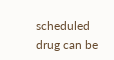scheduled drug can be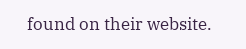found on their website.